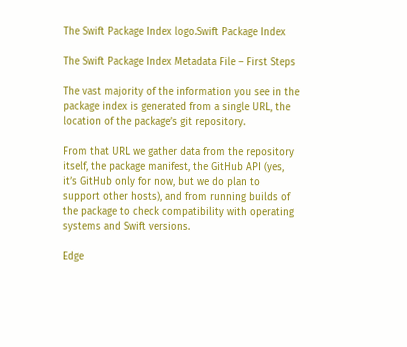The Swift Package Index logo.Swift Package Index

The Swift Package Index Metadata File – First Steps

The vast majority of the information you see in the package index is generated from a single URL, the location of the package’s git repository.

From that URL we gather data from the repository itself, the package manifest, the GitHub API (yes, it’s GitHub only for now, but we do plan to support other hosts), and from running builds of the package to check compatibility with operating systems and Swift versions.

Edge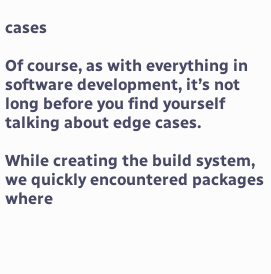cases

Of course, as with everything in software development, it’s not long before you find yourself talking about edge cases.

While creating the build system, we quickly encountered packages where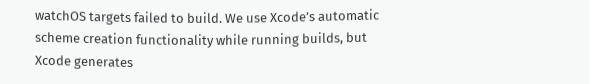watchOS targets failed to build. We use Xcode’s automatic scheme creation functionality while running builds, but Xcode generates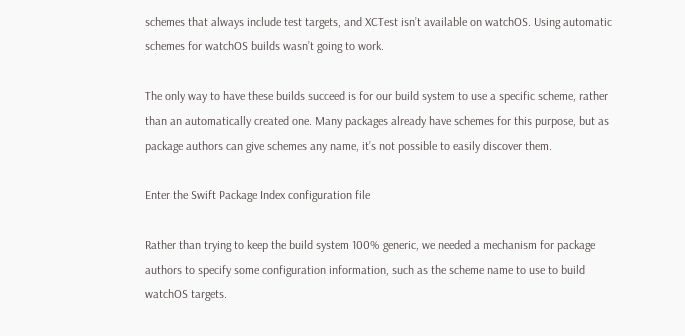schemes that always include test targets, and XCTest isn’t available on watchOS. Using automatic schemes for watchOS builds wasn’t going to work.

The only way to have these builds succeed is for our build system to use a specific scheme, rather than an automatically created one. Many packages already have schemes for this purpose, but as package authors can give schemes any name, it’s not possible to easily discover them.

Enter the Swift Package Index configuration file

Rather than trying to keep the build system 100% generic, we needed a mechanism for package authors to specify some configuration information, such as the scheme name to use to build watchOS targets.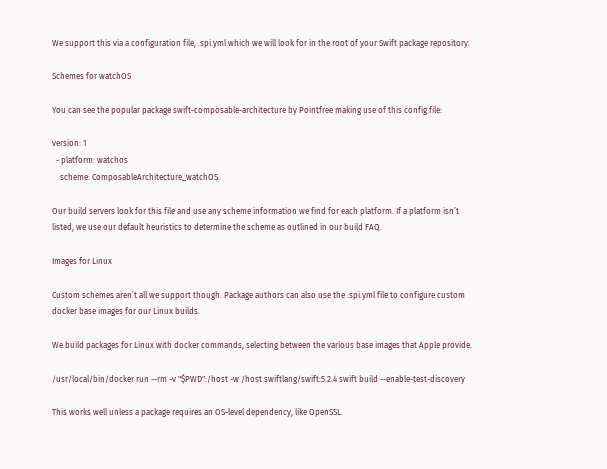We support this via a configuration file, .spi.yml which we will look for in the root of your Swift package repository.

Schemes for watchOS

You can see the popular package swift-composable-architecture by Pointfree making use of this config file:

version: 1
  - platform: watchos
    scheme: ComposableArchitecture_watchOS

Our build servers look for this file and use any scheme information we find for each platform. If a platform isn’t listed, we use our default heuristics to determine the scheme as outlined in our build FAQ.

Images for Linux

Custom schemes aren’t all we support though. Package authors can also use the .spi.yml file to configure custom docker base images for our Linux builds.

We build packages for Linux with docker commands, selecting between the various base images that Apple provide.

/usr/local/bin/docker run --rm -v "$PWD":/host -w /host swiftlang/swift:5.2.4 swift build --enable-test-discovery

This works well unless a package requires an OS-level dependency, like OpenSSL.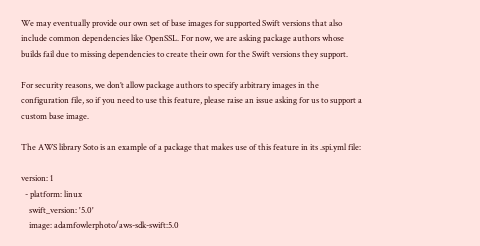We may eventually provide our own set of base images for supported Swift versions that also include common dependencies like OpenSSL. For now, we are asking package authors whose builds fail due to missing dependencies to create their own for the Swift versions they support.

For security reasons, we don’t allow package authors to specify arbitrary images in the configuration file, so if you need to use this feature, please raise an issue asking for us to support a custom base image.

The AWS library Soto is an example of a package that makes use of this feature in its .spi.yml file:

version: 1
  - platform: linux
    swift_version: '5.0'
    image: adamfowlerphoto/aws-sdk-swift:5.0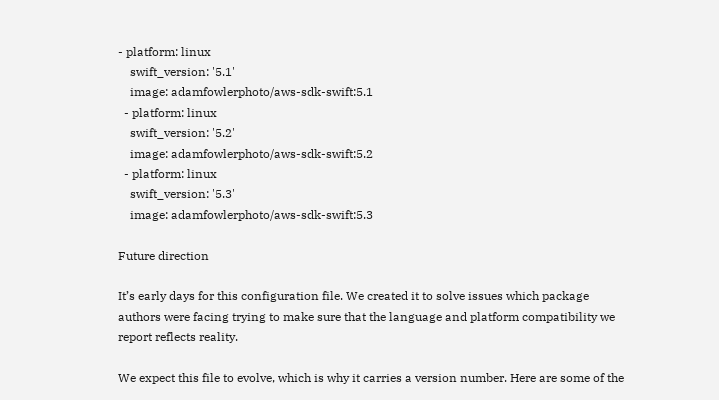- platform: linux
    swift_version: '5.1'
    image: adamfowlerphoto/aws-sdk-swift:5.1
  - platform: linux
    swift_version: '5.2'
    image: adamfowlerphoto/aws-sdk-swift:5.2
  - platform: linux
    swift_version: '5.3'
    image: adamfowlerphoto/aws-sdk-swift:5.3

Future direction

It’s early days for this configuration file. We created it to solve issues which package authors were facing trying to make sure that the language and platform compatibility we report reflects reality.

We expect this file to evolve, which is why it carries a version number. Here are some of the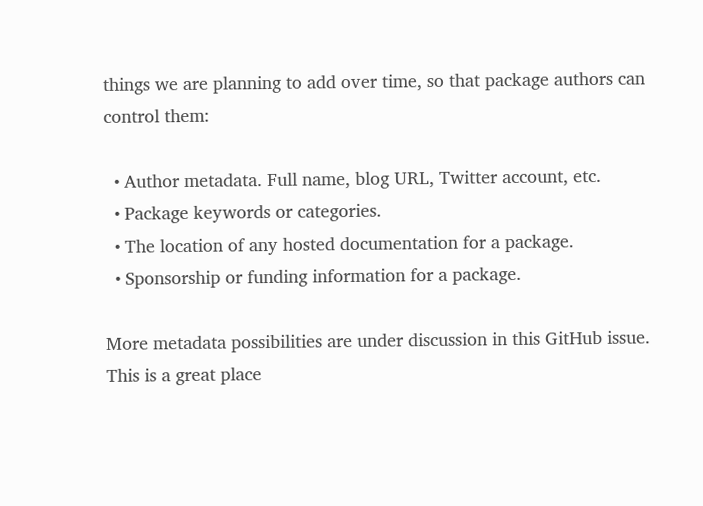things we are planning to add over time, so that package authors can control them:

  • Author metadata. Full name, blog URL, Twitter account, etc.
  • Package keywords or categories.
  • The location of any hosted documentation for a package.
  • Sponsorship or funding information for a package.

More metadata possibilities are under discussion in this GitHub issue. This is a great place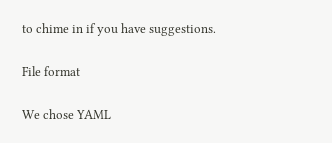to chime in if you have suggestions.

File format

We chose YAML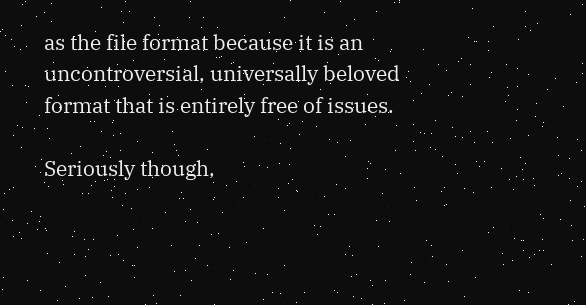as the file format because it is an uncontroversial, universally beloved format that is entirely free of issues.

Seriously though,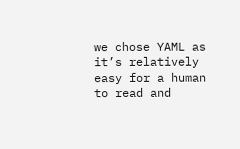we chose YAML as it’s relatively easy for a human to read and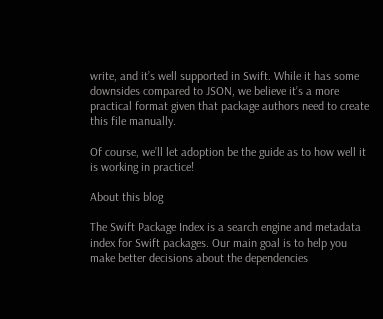write, and it’s well supported in Swift. While it has some downsides compared to JSON, we believe it’s a more practical format given that package authors need to create this file manually.

Of course, we’ll let adoption be the guide as to how well it is working in practice!

About this blog

The Swift Package Index is a search engine and metadata index for Swift packages. Our main goal is to help you make better decisions about the dependencies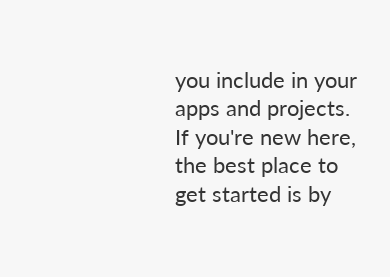you include in your apps and projects. If you're new here, the best place to get started is by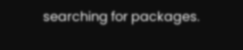searching for packages.